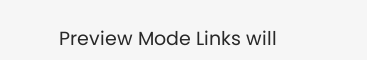Preview Mode Links will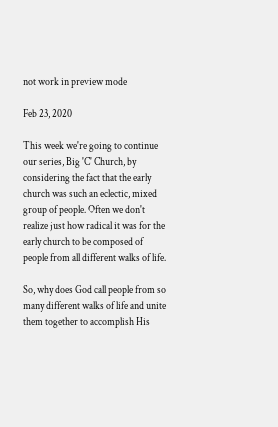not work in preview mode

Feb 23, 2020

This week we're going to continue our series, Big 'C' Church, by considering the fact that the early church was such an eclectic, mixed group of people. Often we don't realize just how radical it was for the early church to be composed of people from all different walks of life.

So, why does God call people from so many different walks of life and unite them together to accomplish His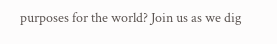purposes for the world? Join us as we dig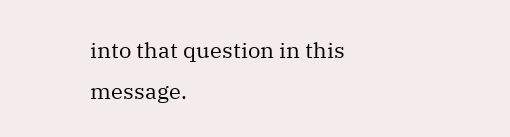into that question in this message.